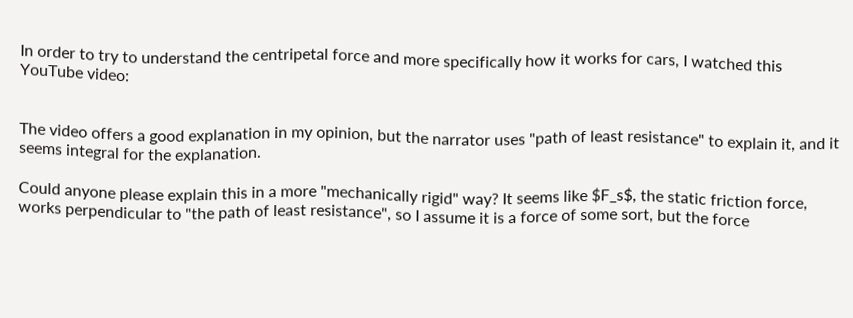In order to try to understand the centripetal force and more specifically how it works for cars, I watched this YouTube video:


The video offers a good explanation in my opinion, but the narrator uses "path of least resistance" to explain it, and it seems integral for the explanation.

Could anyone please explain this in a more "mechanically rigid" way? It seems like $F_s$, the static friction force, works perpendicular to "the path of least resistance", so I assume it is a force of some sort, but the force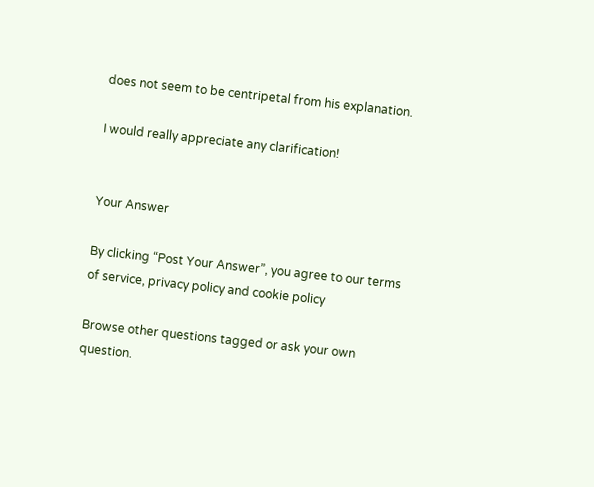does not seem to be centripetal from his explanation.

I would really appreciate any clarification!


Your Answer

By clicking “Post Your Answer”, you agree to our terms of service, privacy policy and cookie policy

Browse other questions tagged or ask your own question.